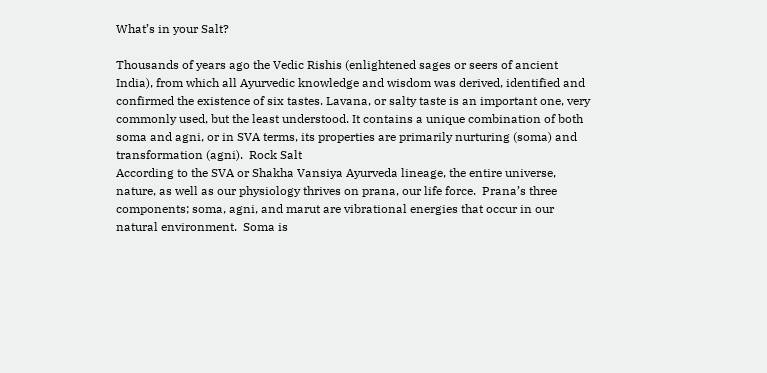What’s in your Salt?

Thousands of years ago the Vedic Rishis (enlightened sages or seers of ancient India), from which all Ayurvedic knowledge and wisdom was derived, identified and confirmed the existence of six tastes. Lavana, or salty taste is an important one, very commonly used, but the least understood. It contains a unique combination of both soma and agni, or in SVA terms, its properties are primarily nurturing (soma) and transformation (agni).  Rock Salt
According to the SVA or Shakha Vansiya Ayurveda lineage, the entire universe, nature, as well as our physiology thrives on prana, our life force.  Prana’s three components; soma, agni, and marut are vibrational energies that occur in our natural environment.  Soma is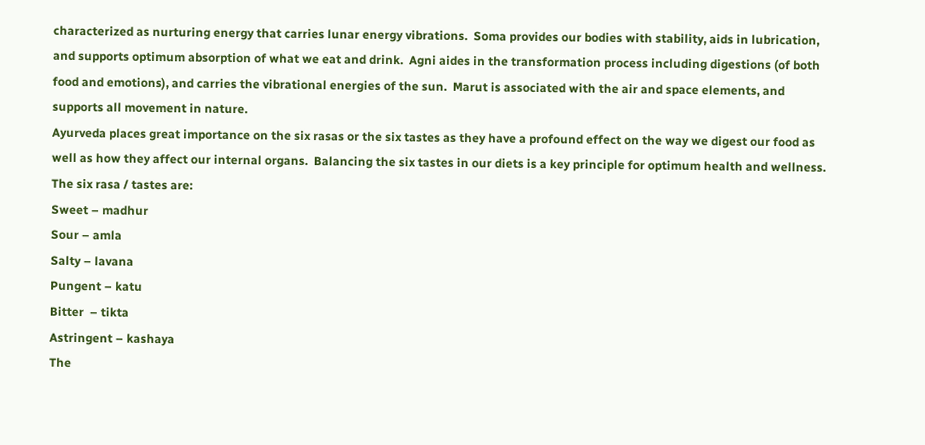characterized as nurturing energy that carries lunar energy vibrations.  Soma provides our bodies with stability, aids in lubrication, and supports optimum absorption of what we eat and drink.  Agni aides in the transformation process including digestions (of both food and emotions), and carries the vibrational energies of the sun.  Marut is associated with the air and space elements, and supports all movement in nature.
Ayurveda places great importance on the six rasas or the six tastes as they have a profound effect on the way we digest our food as well as how they affect our internal organs.  Balancing the six tastes in our diets is a key principle for optimum health and wellness.  The six rasa / tastes are:
Sweet – madhur
Sour – amla
Salty – lavana
Pungent – katu
Bitter  – tikta
Astringent – kashaya
The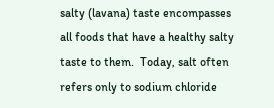salty (lavana) taste encompasses all foods that have a healthy salty taste to them.  Today, salt often refers only to sodium chloride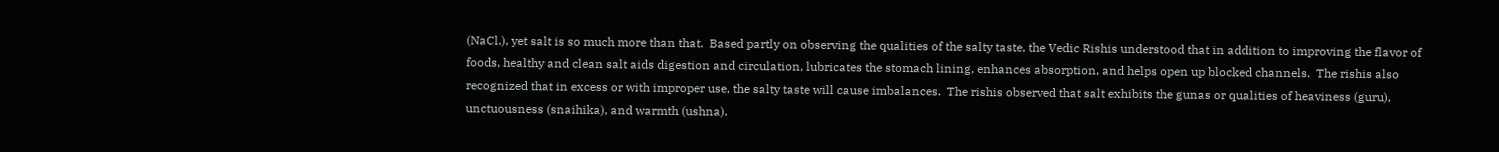(NaCl.), yet salt is so much more than that.  Based partly on observing the qualities of the salty taste, the Vedic Rishis understood that in addition to improving the flavor of foods, healthy and clean salt aids digestion and circulation, lubricates the stomach lining, enhances absorption, and helps open up blocked channels.  The rishis also recognized that in excess or with improper use, the salty taste will cause imbalances.  The rishis observed that salt exhibits the gunas or qualities of heaviness (guru), unctuousness (snaihika), and warmth (ushna).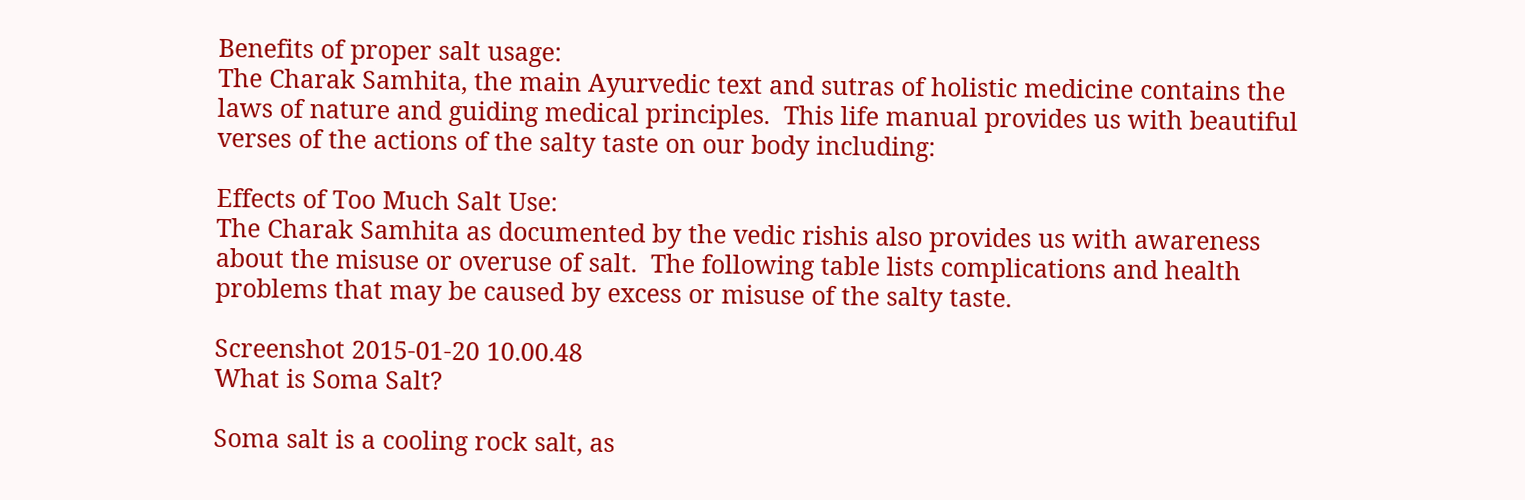Benefits of proper salt usage:
The Charak Samhita, the main Ayurvedic text and sutras of holistic medicine contains the laws of nature and guiding medical principles.  This life manual provides us with beautiful verses of the actions of the salty taste on our body including:

Effects of Too Much Salt Use:
The Charak Samhita as documented by the vedic rishis also provides us with awareness about the misuse or overuse of salt.  The following table lists complications and health problems that may be caused by excess or misuse of the salty taste.

Screenshot 2015-01-20 10.00.48
What is Soma Salt?

Soma salt is a cooling rock salt, as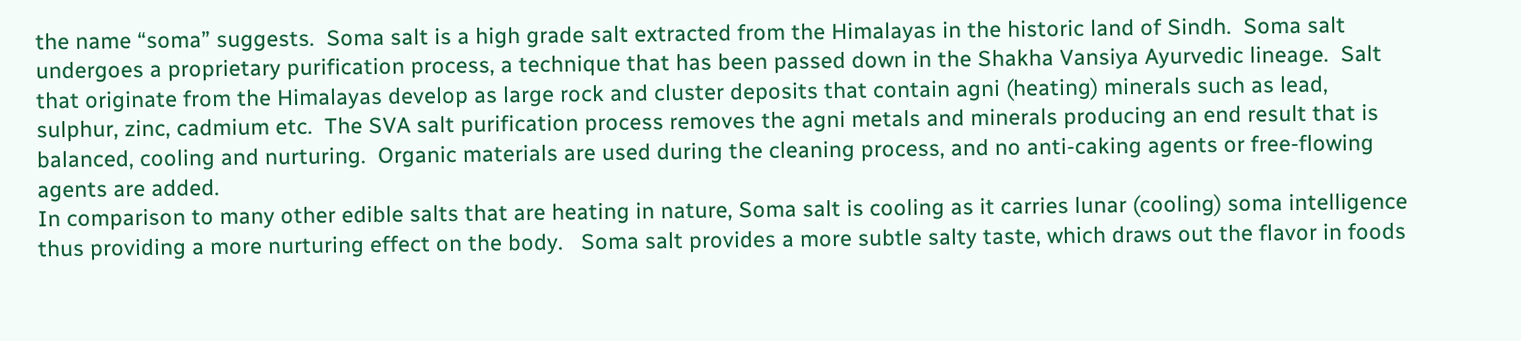the name “soma” suggests.  Soma salt is a high grade salt extracted from the Himalayas in the historic land of Sindh.  Soma salt undergoes a proprietary purification process, a technique that has been passed down in the Shakha Vansiya Ayurvedic lineage.  Salt that originate from the Himalayas develop as large rock and cluster deposits that contain agni (heating) minerals such as lead, sulphur, zinc, cadmium etc.  The SVA salt purification process removes the agni metals and minerals producing an end result that is balanced, cooling and nurturing.  Organic materials are used during the cleaning process, and no anti-caking agents or free-flowing agents are added.
In comparison to many other edible salts that are heating in nature, Soma salt is cooling as it carries lunar (cooling) soma intelligence thus providing a more nurturing effect on the body.   Soma salt provides a more subtle salty taste, which draws out the flavor in foods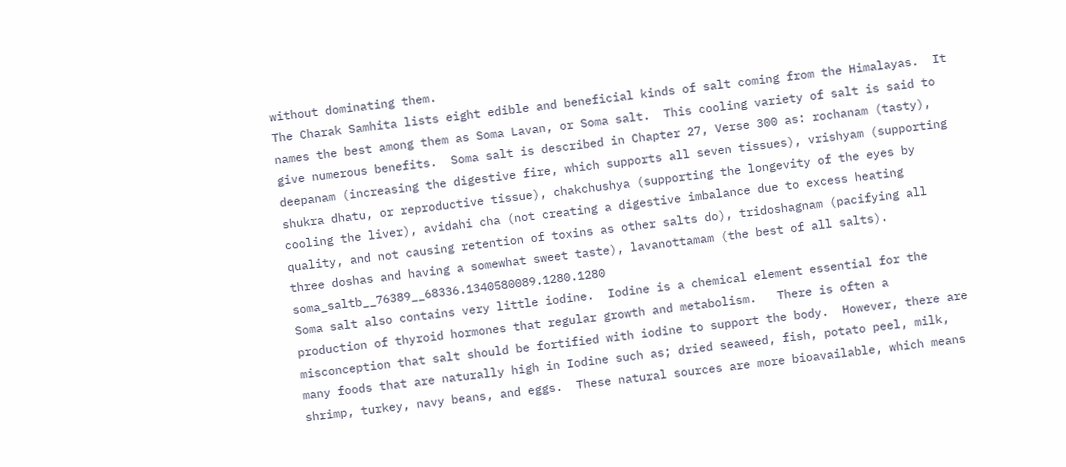without dominating them.
The Charak Samhita lists eight edible and beneficial kinds of salt coming from the Himalayas.  It names the best among them as Soma Lavan, or Soma salt.  This cooling variety of salt is said to give numerous benefits.  Soma salt is described in Chapter 27, Verse 300 as: rochanam (tasty), deepanam (increasing the digestive fire, which supports all seven tissues), vrishyam (supporting shukra dhatu, or reproductive tissue), chakchushya (supporting the longevity of the eyes by cooling the liver), avidahi cha (not creating a digestive imbalance due to excess heating quality, and not causing retention of toxins as other salts do), tridoshagnam (pacifying all three doshas and having a somewhat sweet taste), lavanottamam (the best of all salts). soma_saltb__76389__68336.1340580089.1280.1280
Soma salt also contains very little iodine.  Iodine is a chemical element essential for the production of thyroid hormones that regular growth and metabolism.   There is often a misconception that salt should be fortified with iodine to support the body.  However, there are many foods that are naturally high in Iodine such as; dried seaweed, fish, potato peel, milk, shrimp, turkey, navy beans, and eggs.  These natural sources are more bioavailable, which means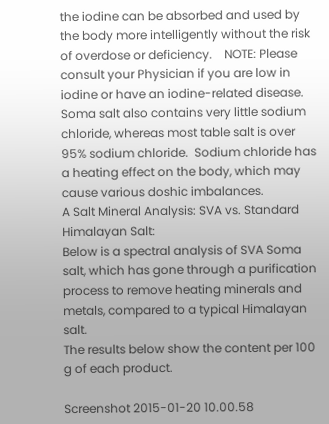the iodine can be absorbed and used by the body more intelligently without the risk of overdose or deficiency.    NOTE: Please consult your Physician if you are low in iodine or have an iodine-related disease.
Soma salt also contains very little sodium chloride, whereas most table salt is over 95% sodium chloride.  Sodium chloride has a heating effect on the body, which may cause various doshic imbalances.
A Salt Mineral Analysis: SVA vs. Standard Himalayan Salt:
Below is a spectral analysis of SVA Soma salt, which has gone through a purification process to remove heating minerals and metals, compared to a typical Himalayan salt.
The results below show the content per 100 g of each product.

Screenshot 2015-01-20 10.00.58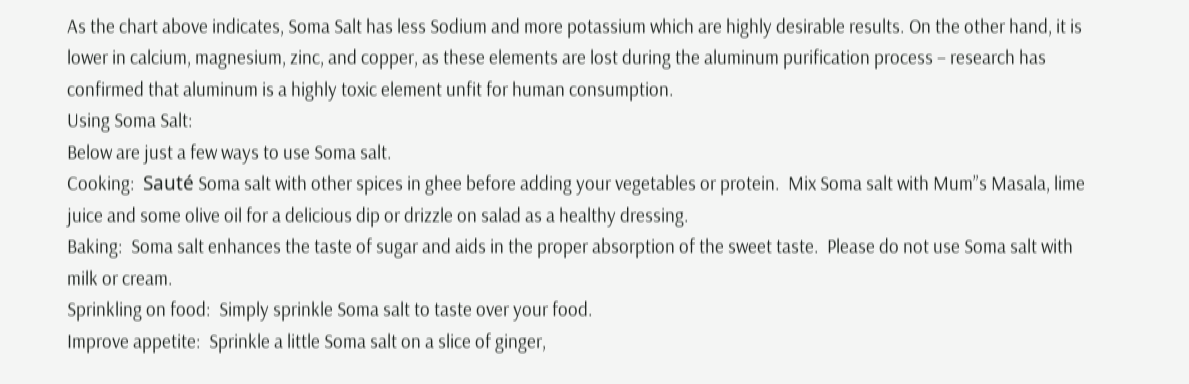As the chart above indicates, Soma Salt has less Sodium and more potassium which are highly desirable results. On the other hand, it is lower in calcium, magnesium, zinc, and copper, as these elements are lost during the aluminum purification process – research has confirmed that aluminum is a highly toxic element unfit for human consumption.
Using Soma Salt:
Below are just a few ways to use Soma salt.
Cooking:  Sauté Soma salt with other spices in ghee before adding your vegetables or protein.  Mix Soma salt with Mum”s Masala, lime juice and some olive oil for a delicious dip or drizzle on salad as a healthy dressing.
Baking:  Soma salt enhances the taste of sugar and aids in the proper absorption of the sweet taste.  Please do not use Soma salt with milk or cream.
Sprinkling on food:  Simply sprinkle Soma salt to taste over your food.
Improve appetite:  Sprinkle a little Soma salt on a slice of ginger,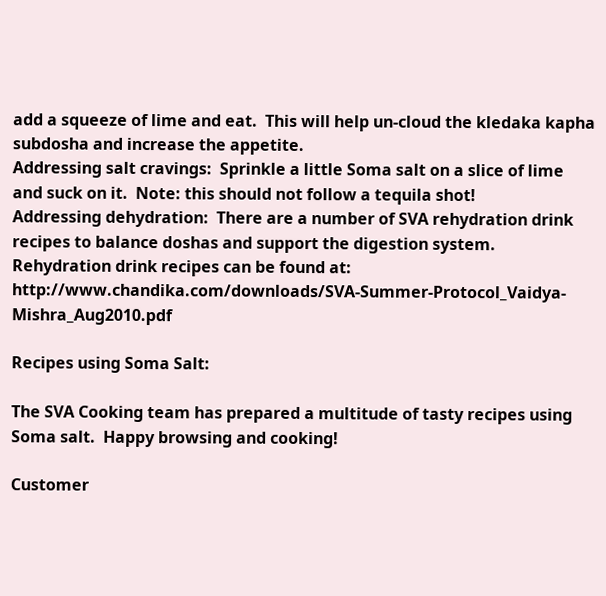add a squeeze of lime and eat.  This will help un-cloud the kledaka kapha subdosha and increase the appetite.
Addressing salt cravings:  Sprinkle a little Soma salt on a slice of lime and suck on it.  Note: this should not follow a tequila shot!
Addressing dehydration:  There are a number of SVA rehydration drink recipes to balance doshas and support the digestion system.  Rehydration drink recipes can be found at: http://www.chandika.com/downloads/SVA-Summer-Protocol_Vaidya-Mishra_Aug2010.pdf

Recipes using Soma Salt:

The SVA Cooking team has prepared a multitude of tasty recipes using Soma salt.  Happy browsing and cooking!

Customer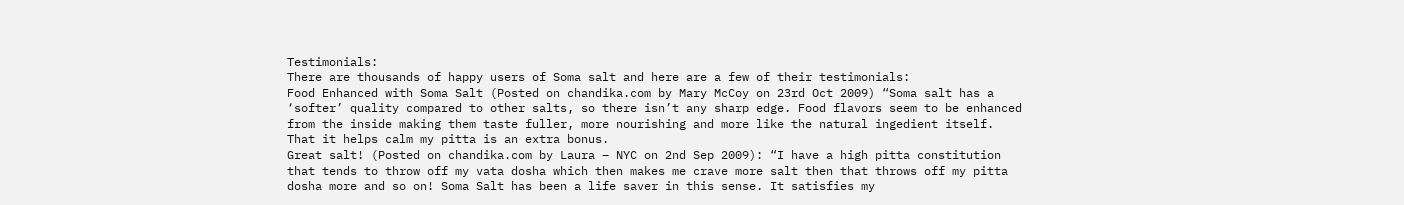Testimonials:
There are thousands of happy users of Soma salt and here are a few of their testimonials:
Food Enhanced with Soma Salt (Posted on chandika.com by Mary McCoy on 23rd Oct 2009) “Soma salt has a ‘softer’ quality compared to other salts, so there isn’t any sharp edge. Food flavors seem to be enhanced from the inside making them taste fuller, more nourishing and more like the natural ingedient itself. That it helps calm my pitta is an extra bonus.
Great salt! (Posted on chandika.com by Laura – NYC on 2nd Sep 2009): “I have a high pitta constitution that tends to throw off my vata dosha which then makes me crave more salt then that throws off my pitta dosha more and so on! Soma Salt has been a life saver in this sense. It satisfies my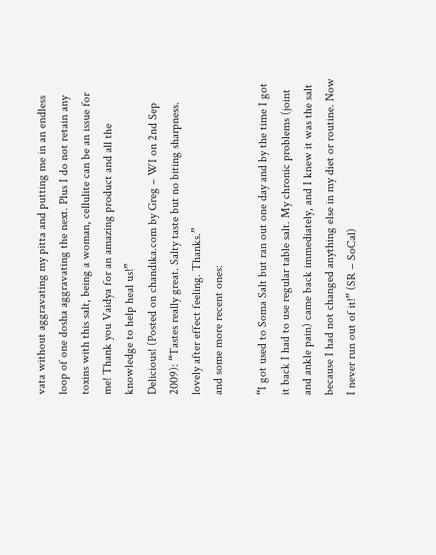vata without aggravating my pitta and putting me in an endless loop of one dosha aggravating the next. Plus I do not retain any toxins with this salt, being a woman, cellulite can be an issue for me! Thank you Vaidya for an amazing product and all the knowledge to help heal us!”
Delicious! (Posted on chandika.com by Greg – WI on 2nd Sep 2009): “Tastes really great. Salty taste but no biting sharpness. lovely after effect feeling. Thanks.”
and some more recent ones:

“I got used to Soma Salt but ran out one day and by the time I got it back I had to use regular table salt. My chronic problems (joint and ankle pain) came back immediately, and I knew it was the salt because I had not changed anything else in my diet or routine. Now I never run out of it!” (SR – SoCal)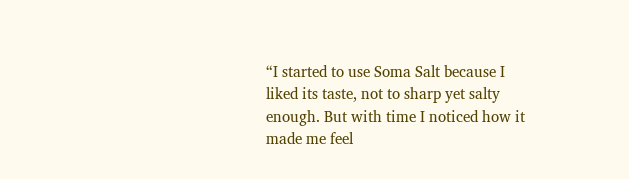“I started to use Soma Salt because I liked its taste, not to sharp yet salty enough. But with time I noticed how it made me feel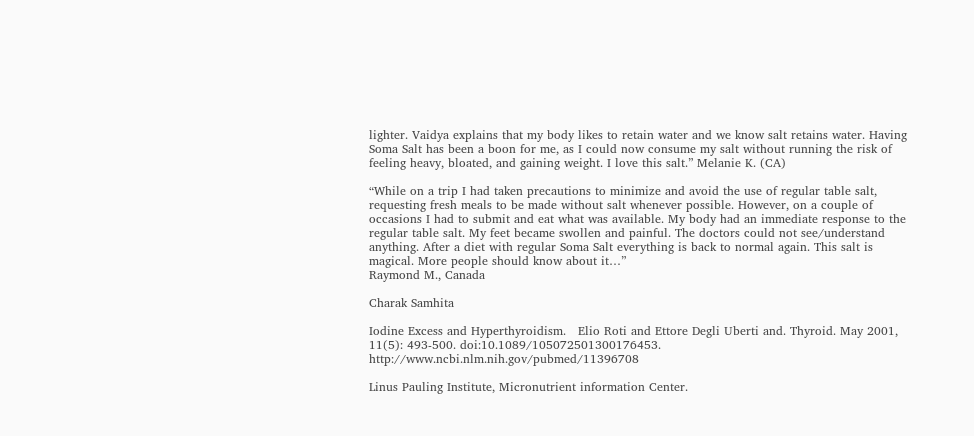lighter. Vaidya explains that my body likes to retain water and we know salt retains water. Having Soma Salt has been a boon for me, as I could now consume my salt without running the risk of feeling heavy, bloated, and gaining weight. I love this salt.” Melanie K. (CA)

“While on a trip I had taken precautions to minimize and avoid the use of regular table salt, requesting fresh meals to be made without salt whenever possible. However, on a couple of occasions I had to submit and eat what was available. My body had an immediate response to the regular table salt. My feet became swollen and painful. The doctors could not see/understand anything. After a diet with regular Soma Salt everything is back to normal again. This salt is magical. More people should know about it…”
Raymond M., Canada

Charak Samhita

Iodine Excess and Hyperthyroidism.   Elio Roti and Ettore Degli Uberti and. Thyroid. May 2001, 11(5): 493-500. doi:10.1089/105072501300176453. http://www.ncbi.nlm.nih.gov/pubmed/11396708

Linus Pauling Institute, Micronutrient information Center.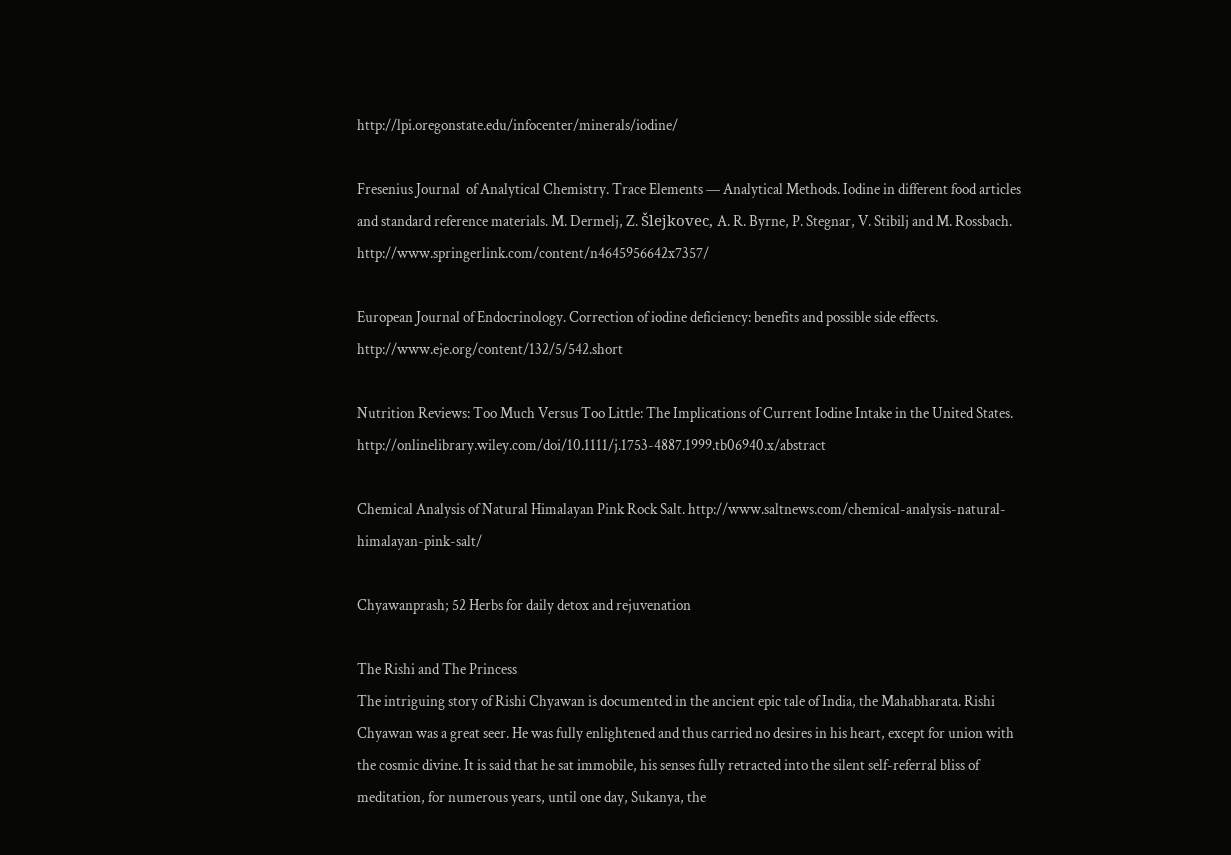http://lpi.oregonstate.edu/infocenter/minerals/iodine/

Fresenius Journal  of Analytical Chemistry. Trace Elements — Analytical Methods. Iodine in different food articles and standard reference materials. M. Dermelj, Z. Šlejkovec, A. R. Byrne, P. Stegnar, V. Stibilj and M. Rossbach. http://www.springerlink.com/content/n4645956642x7357/

European Journal of Endocrinology. Correction of iodine deficiency: benefits and possible side effects. http://www.eje.org/content/132/5/542.short

Nutrition Reviews: Too Much Versus Too Little: The Implications of Current Iodine Intake in the United States. http://onlinelibrary.wiley.com/doi/10.1111/j.1753-4887.1999.tb06940.x/abstract

Chemical Analysis of Natural Himalayan Pink Rock Salt. http://www.saltnews.com/chemical-analysis-natural-himalayan-pink-salt/

Chyawanprash; 52 Herbs for daily detox and rejuvenation

The Rishi and The Princess
The intriguing story of Rishi Chyawan is documented in the ancient epic tale of India, the Mahabharata. Rishi Chyawan was a great seer. He was fully enlightened and thus carried no desires in his heart, except for union with the cosmic divine. It is said that he sat immobile, his senses fully retracted into the silent self-referral bliss of meditation, for numerous years, until one day, Sukanya, the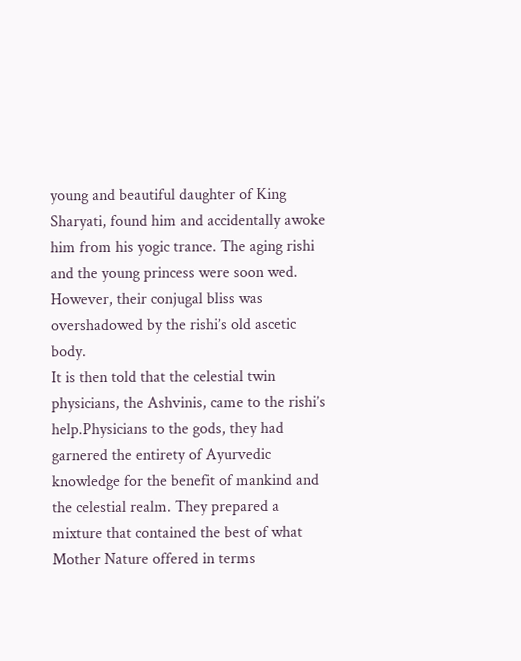young and beautiful daughter of King Sharyati, found him and accidentally awoke him from his yogic trance. The aging rishi and the young princess were soon wed. However, their conjugal bliss was overshadowed by the rishi’s old ascetic body.
It is then told that the celestial twin physicians, the Ashvinis, came to the rishi’s help.Physicians to the gods, they had garnered the entirety of Ayurvedic knowledge for the benefit of mankind and the celestial realm. They prepared a mixture that contained the best of what Mother Nature offered in terms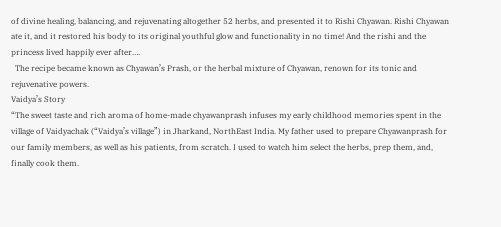of divine healing, balancing, and rejuvenating altogether 52 herbs, and presented it to Rishi Chyawan. Rishi Chyawan ate it, and it restored his body to its original youthful glow and functionality in no time! And the rishi and the princess lived happily ever after….
  The recipe became known as Chyawan’s Prash, or the herbal mixture of Chyawan, renown for its tonic and rejuvenative powers.
Vaidya’s Story
“The sweet taste and rich aroma of home-made chyawanprash infuses my early childhood memories spent in the village of Vaidyachak (“Vaidya’s village”) in Jharkand, NorthEast India. My father used to prepare Chyawanprash for our family members, as well as his patients, from scratch. I used to watch him select the herbs, prep them, and, finally cook them.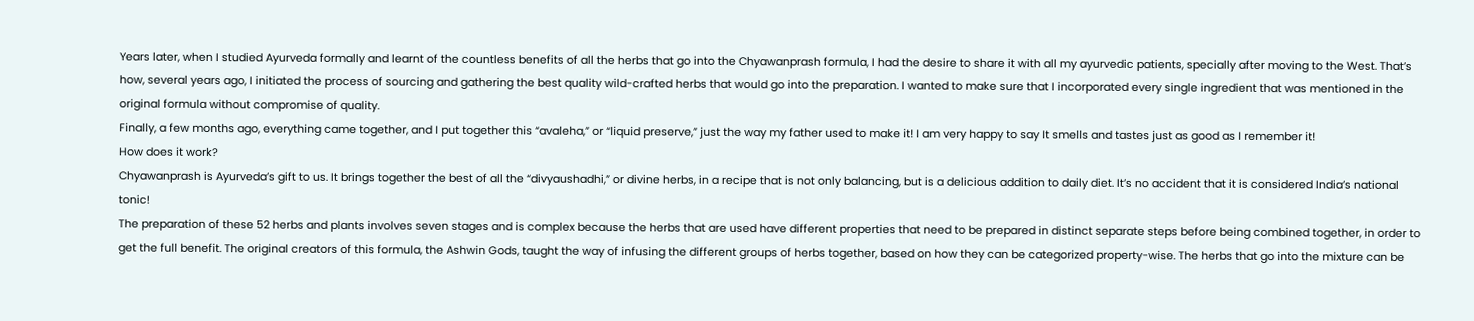Years later, when I studied Ayurveda formally and learnt of the countless benefits of all the herbs that go into the Chyawanprash formula, I had the desire to share it with all my ayurvedic patients, specially after moving to the West. That’s how, several years ago, I initiated the process of sourcing and gathering the best quality wild-crafted herbs that would go into the preparation. I wanted to make sure that I incorporated every single ingredient that was mentioned in the original formula without compromise of quality.
Finally, a few months ago, everything came together, and I put together this “avaleha,” or “liquid preserve,” just the way my father used to make it! I am very happy to say It smells and tastes just as good as I remember it!
How does it work?
Chyawanprash is Ayurveda’s gift to us. It brings together the best of all the “divyaushadhi,” or divine herbs, in a recipe that is not only balancing, but is a delicious addition to daily diet. It’s no accident that it is considered India’s national tonic!
The preparation of these 52 herbs and plants involves seven stages and is complex because the herbs that are used have different properties that need to be prepared in distinct separate steps before being combined together, in order to get the full benefit. The original creators of this formula, the Ashwin Gods, taught the way of infusing the different groups of herbs together, based on how they can be categorized property-wise. The herbs that go into the mixture can be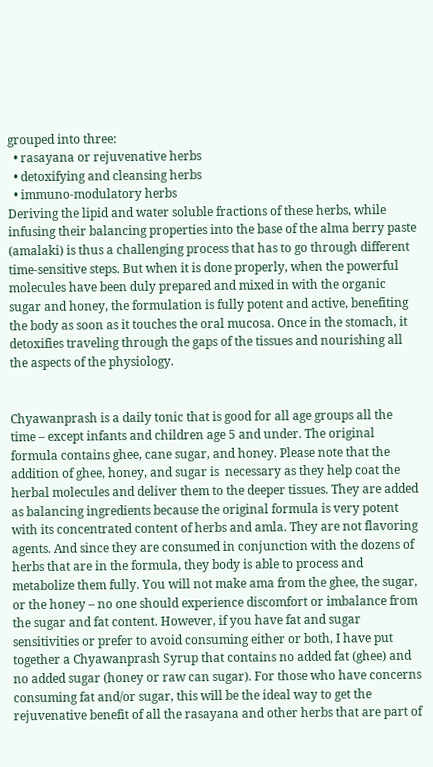grouped into three:
  • rasayana or rejuvenative herbs
  • detoxifying and cleansing herbs
  • immuno-modulatory herbs
Deriving the lipid and water soluble fractions of these herbs, while infusing their balancing properties into the base of the alma berry paste (amalaki) is thus a challenging process that has to go through different time-sensitive steps. But when it is done properly, when the powerful molecules have been duly prepared and mixed in with the organic sugar and honey, the formulation is fully potent and active, benefiting the body as soon as it touches the oral mucosa. Once in the stomach, it detoxifies traveling through the gaps of the tissues and nourishing all the aspects of the physiology.


Chyawanprash is a daily tonic that is good for all age groups all the time – except infants and children age 5 and under. The original formula contains ghee, cane sugar, and honey. Please note that the addition of ghee, honey, and sugar is  necessary as they help coat the herbal molecules and deliver them to the deeper tissues. They are added as balancing ingredients because the original formula is very potent with its concentrated content of herbs and amla. They are not flavoring agents. And since they are consumed in conjunction with the dozens of herbs that are in the formula, they body is able to process and metabolize them fully. You will not make ama from the ghee, the sugar, or the honey – no one should experience discomfort or imbalance from the sugar and fat content. However, if you have fat and sugar sensitivities or prefer to avoid consuming either or both, I have put together a Chyawanprash Syrup that contains no added fat (ghee) and no added sugar (honey or raw can sugar). For those who have concerns consuming fat and/or sugar, this will be the ideal way to get the rejuvenative benefit of all the rasayana and other herbs that are part of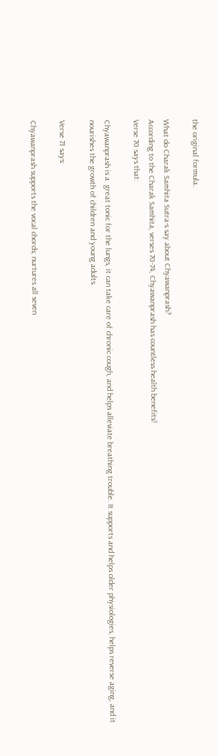the original formula.

What do Charak Samhita Sutra-s say about Chyawanprash?
According to the Charak Samhita, verses 70-74, Chyawanprash has countless health benefits!
Verse 70 says that:

Chyawanprash is a  great tonic for the lungs, it can take care of chronic cough, and helps alleviate breathing trouble. It supports and helps older physiologies, helps reverse aging, and it nourishes the growth of children and young adults.

Verse 71 says:

Chyawanprash supports the vocal chords; nurtures all seven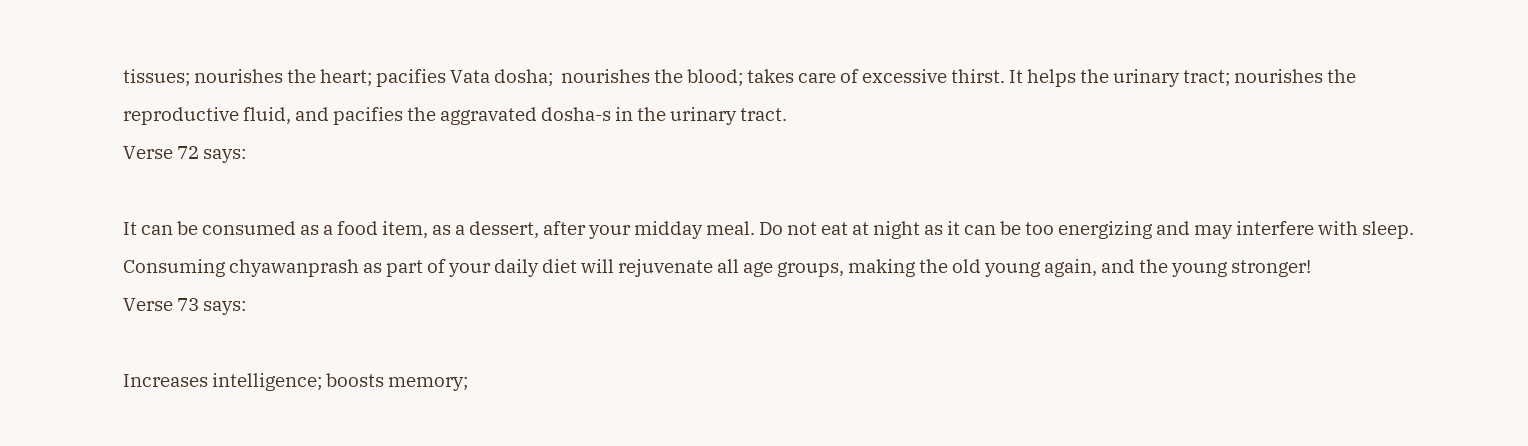tissues; nourishes the heart; pacifies Vata dosha;  nourishes the blood; takes care of excessive thirst. It helps the urinary tract; nourishes the reproductive fluid, and pacifies the aggravated dosha-s in the urinary tract.
Verse 72 says:

It can be consumed as a food item, as a dessert, after your midday meal. Do not eat at night as it can be too energizing and may interfere with sleep. Consuming chyawanprash as part of your daily diet will rejuvenate all age groups, making the old young again, and the young stronger!
Verse 73 says:

Increases intelligence; boosts memory;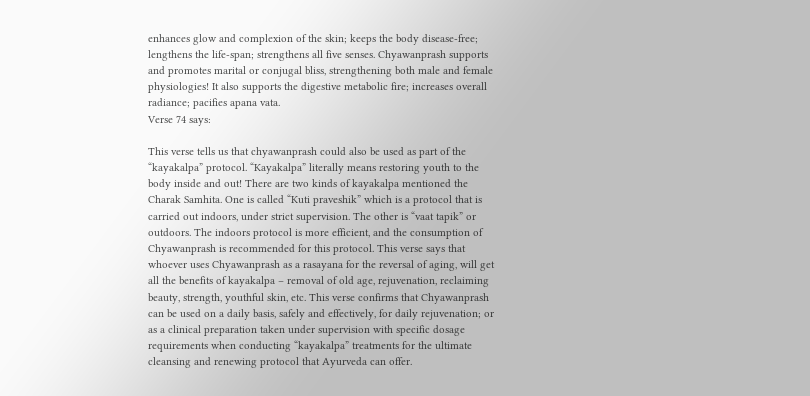enhances glow and complexion of the skin; keeps the body disease-free; lengthens the life-span; strengthens all five senses. Chyawanprash supports and promotes marital or conjugal bliss, strengthening both male and female physiologies! It also supports the digestive metabolic fire; increases overall radiance; pacifies apana vata.
Verse 74 says:

This verse tells us that chyawanprash could also be used as part of the “kayakalpa” protocol. “Kayakalpa” literally means restoring youth to the body inside and out! There are two kinds of kayakalpa mentioned the Charak Samhita. One is called “Kuti praveshik” which is a protocol that is carried out indoors, under strict supervision. The other is “vaat tapik” or outdoors. The indoors protocol is more efficient, and the consumption of Chyawanprash is recommended for this protocol. This verse says that whoever uses Chyawanprash as a rasayana for the reversal of aging, will get all the benefits of kayakalpa – removal of old age, rejuvenation, reclaiming beauty, strength, youthful skin, etc. This verse confirms that Chyawanprash can be used on a daily basis, safely and effectively, for daily rejuvenation; or as a clinical preparation taken under supervision with specific dosage requirements when conducting “kayakalpa” treatments for the ultimate cleansing and renewing protocol that Ayurveda can offer.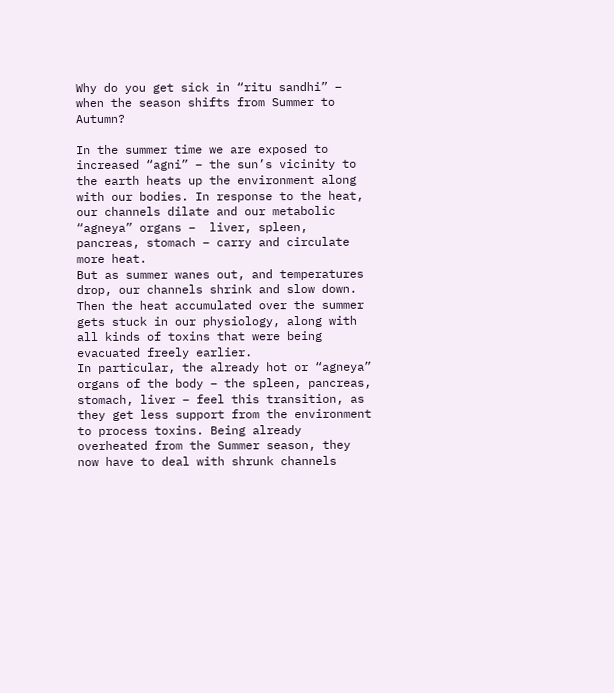Why do you get sick in “ritu sandhi” – when the season shifts from Summer to Autumn?

In the summer time we are exposed to increased “agni” – the sun’s vicinity to the earth heats up the environment along with our bodies. In response to the heat, our channels dilate and our metabolic “agneya” organs –  liver, spleen, pancreas, stomach – carry and circulate more heat.
But as summer wanes out, and temperatures drop, our channels shrink and slow down. Then the heat accumulated over the summer gets stuck in our physiology, along with all kinds of toxins that were being evacuated freely earlier.
In particular, the already hot or “agneya” organs of the body – the spleen, pancreas, stomach, liver – feel this transition, as they get less support from the environment to process toxins. Being already overheated from the Summer season, they now have to deal with shrunk channels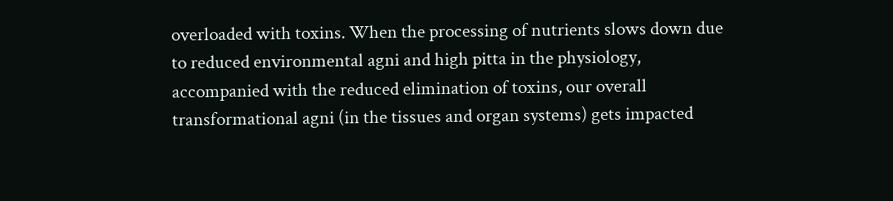overloaded with toxins. When the processing of nutrients slows down due to reduced environmental agni and high pitta in the physiology, accompanied with the reduced elimination of toxins, our overall transformational agni (in the tissues and organ systems) gets impacted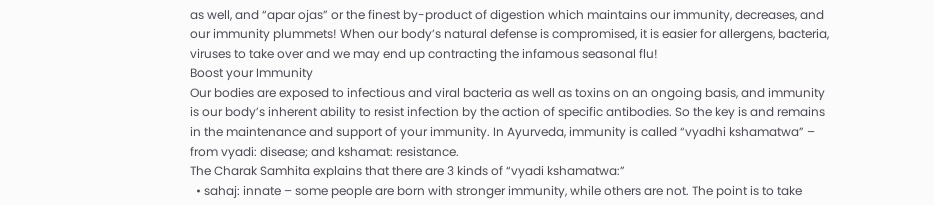as well, and “apar ojas” or the finest by-product of digestion which maintains our immunity, decreases, and our immunity plummets! When our body’s natural defense is compromised, it is easier for allergens, bacteria, viruses to take over and we may end up contracting the infamous seasonal flu!
Boost your Immunity
Our bodies are exposed to infectious and viral bacteria as well as toxins on an ongoing basis, and immunity is our body’s inherent ability to resist infection by the action of specific antibodies. So the key is and remains in the maintenance and support of your immunity. In Ayurveda, immunity is called “vyadhi kshamatwa” – from vyadi: disease; and kshamat: resistance.
The Charak Samhita explains that there are 3 kinds of “vyadi kshamatwa:”
  • sahaj: innate – some people are born with stronger immunity, while others are not. The point is to take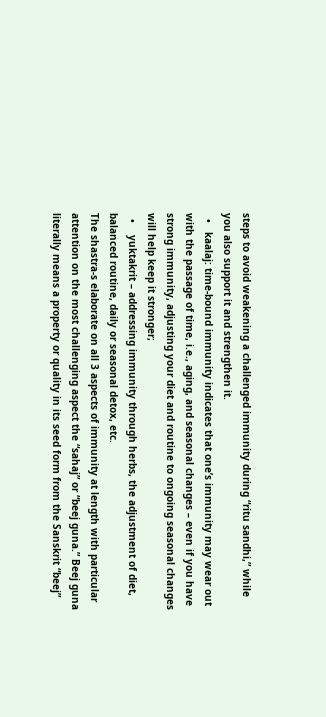steps to avoid weakening a challenged immunity during “ritu sandhi,” while you also support it and strengthen it.
  •   kaalaj: time-bound immunity indicates that one’s immunity may wear out with the passage of time, i.e., aging, and seasonal changes – even if you have strong immunity, adjusting your diet and routine to ongoing seasonal changes will help keep it stronger;
  •    yuktakrit – addressing immunity through herbs, the adjustment of diet, balanced routine, daily or seasonal detox, etc.
The shastra-s elaborate on all 3 aspects of immunity at length with particular attention on the most challenging aspect the “sahaj” or “beej guna.” Beej guna literally means a property or quality in its seed form from the Sanskrit “beej”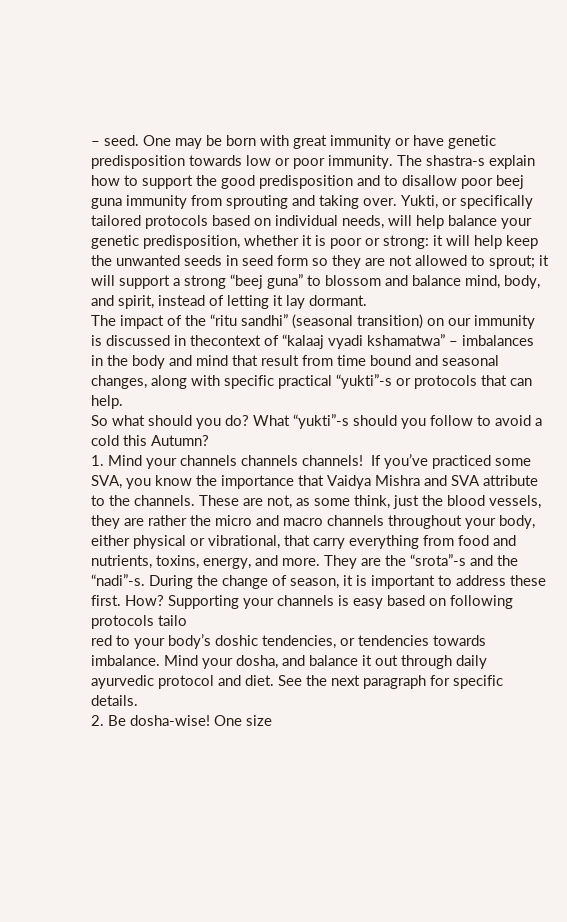– seed. One may be born with great immunity or have genetic predisposition towards low or poor immunity. The shastra-s explain how to support the good predisposition and to disallow poor beej guna immunity from sprouting and taking over. Yukti, or specifically tailored protocols based on individual needs, will help balance your genetic predisposition, whether it is poor or strong: it will help keep the unwanted seeds in seed form so they are not allowed to sprout; it will support a strong “beej guna” to blossom and balance mind, body, and spirit, instead of letting it lay dormant.
The impact of the “ritu sandhi” (seasonal transition) on our immunity is discussed in thecontext of “kalaaj vyadi kshamatwa” – imbalances in the body and mind that result from time bound and seasonal changes, along with specific practical “yukti”-s or protocols that can help.
So what should you do? What “yukti”-s should you follow to avoid a cold this Autumn?
1. Mind your channels channels channels!  If you’ve practiced some SVA, you know the importance that Vaidya Mishra and SVA attribute to the channels. These are not, as some think, just the blood vessels, they are rather the micro and macro channels throughout your body, either physical or vibrational, that carry everything from food and nutrients, toxins, energy, and more. They are the “srota”-s and the “nadi”-s. During the change of season, it is important to address these first. How? Supporting your channels is easy based on following protocols tailo
red to your body’s doshic tendencies, or tendencies towards imbalance. Mind your dosha, and balance it out through daily ayurvedic protocol and diet. See the next paragraph for specific details.
2. Be dosha-wise! One size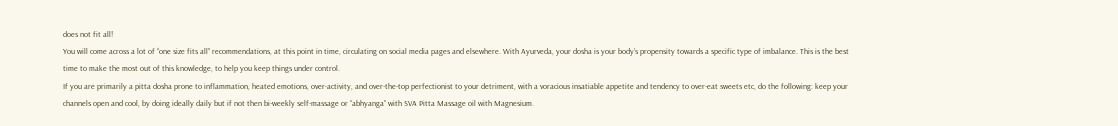does not fit all!
You will come across a lot of “one size fits all” recommendations, at this point in time, circulating on social media pages and elsewhere. With Ayurveda, your dosha is your body’s propensity towards a specific type of imbalance. This is the best time to make the most out of this knowledge, to help you keep things under control.
If you are primarily a pitta dosha prone to inflammation, heated emotions, over-activity, and over-the-top perfectionist to your detriment, with a voracious insatiable appetite and tendency to over-eat sweets etc, do the following: keep your channels open and cool, by doing ideally daily but if not then bi-weekly self-massage or “abhyanga” with SVA Pitta Massage oil with Magnesium.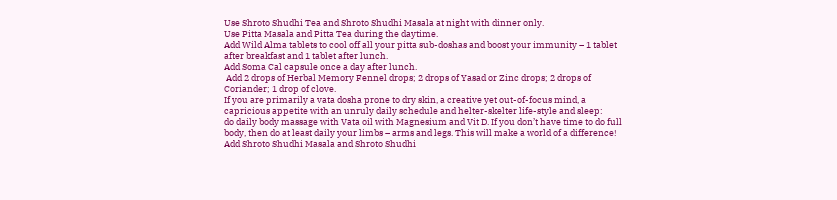Use Shroto Shudhi Tea and Shroto Shudhi Masala at night with dinner only.
Use Pitta Masala and Pitta Tea during the daytime.
Add Wild Alma tablets to cool off all your pitta sub-doshas and boost your immunity – 1 tablet after breakfast and 1 tablet after lunch.
Add Soma Cal capsule once a day after lunch.
 Add 2 drops of Herbal Memory Fennel drops; 2 drops of Yasad or Zinc drops; 2 drops of Coriander; 1 drop of clove.
If you are primarily a vata dosha prone to dry skin, a creative yet out-of-focus mind, a capricious appetite with an unruly daily schedule and helter-skelter life-style and sleep:
do daily body massage with Vata oil with Magnesium and Vit D. If you don’t have time to do full body, then do at least daily your limbs – arms and legs. This will make a world of a difference!
Add Shroto Shudhi Masala and Shroto Shudhi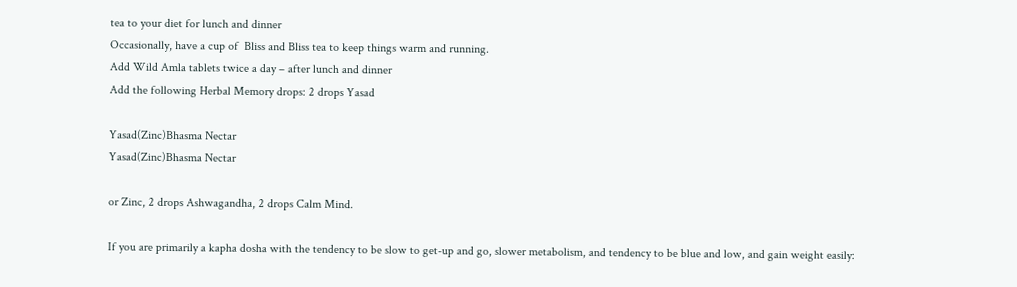tea to your diet for lunch and dinner
Occasionally, have a cup of  Bliss and Bliss tea to keep things warm and running.
Add Wild Amla tablets twice a day – after lunch and dinner
Add the following Herbal Memory drops: 2 drops Yasad

Yasad(Zinc)Bhasma Nectar
Yasad(Zinc)Bhasma Nectar

or Zinc, 2 drops Ashwagandha, 2 drops Calm Mind.

If you are primarily a kapha dosha with the tendency to be slow to get-up and go, slower metabolism, and tendency to be blue and low, and gain weight easily: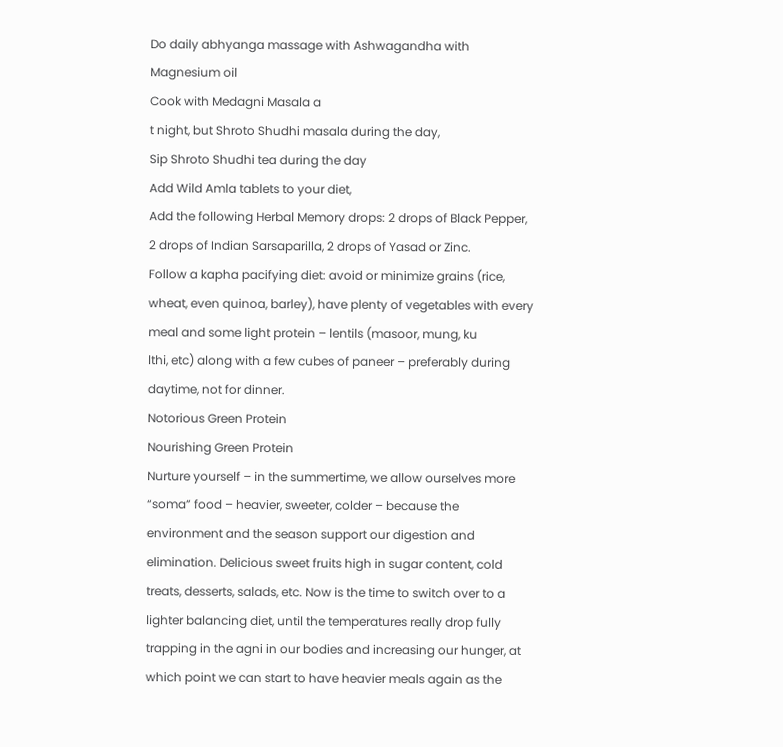Do daily abhyanga massage with Ashwagandha with Magnesium oil
Cook with Medagni Masala a
t night, but Shroto Shudhi masala during the day,
Sip Shroto Shudhi tea during the day
Add Wild Amla tablets to your diet,
Add the following Herbal Memory drops: 2 drops of Black Pepper, 2 drops of Indian Sarsaparilla, 2 drops of Yasad or Zinc.
Follow a kapha pacifying diet: avoid or minimize grains (rice, wheat, even quinoa, barley), have plenty of vegetables with every meal and some light protein – lentils (masoor, mung, ku
lthi, etc) along with a few cubes of paneer – preferably during daytime, not for dinner.
Notorious Green Protein
Nourishing Green Protein
Nurture yourself – in the summertime, we allow ourselves more “soma” food – heavier, sweeter, colder – because the environment and the season support our digestion and elimination. Delicious sweet fruits high in sugar content, cold treats, desserts, salads, etc. Now is the time to switch over to a lighter balancing diet, until the temperatures really drop fully trapping in the agni in our bodies and increasing our hunger, at which point we can start to have heavier meals again as the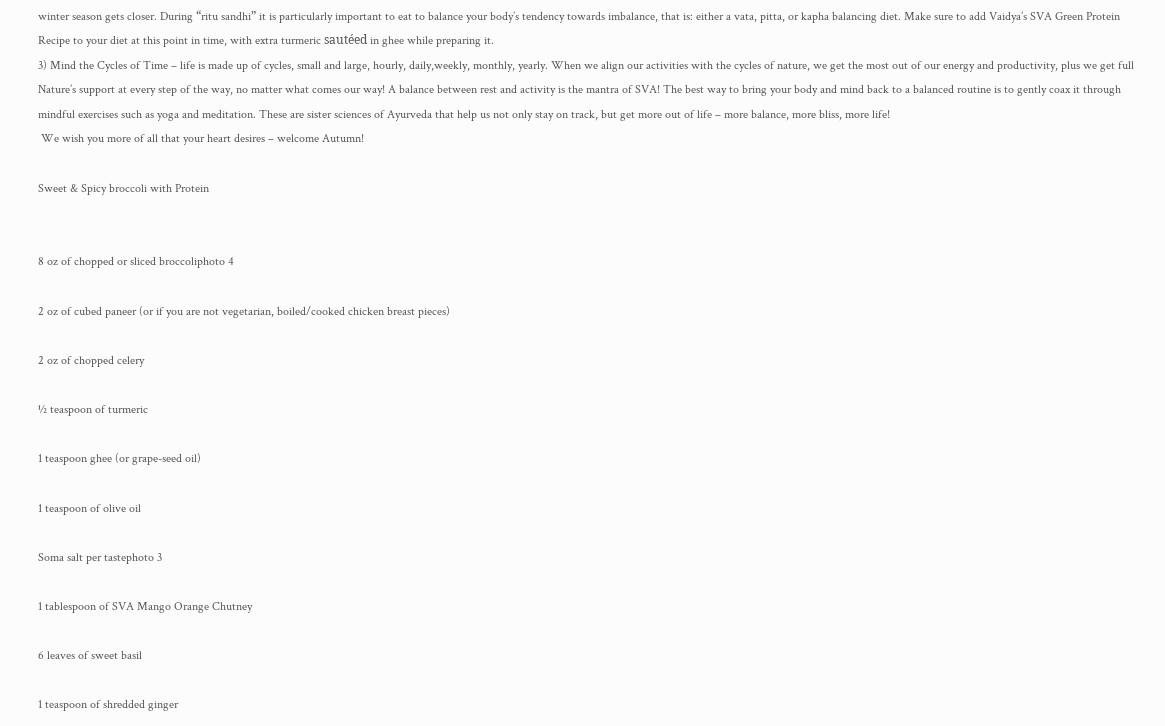winter season gets closer. During “ritu sandhi” it is particularly important to eat to balance your body’s tendency towards imbalance, that is: either a vata, pitta, or kapha balancing diet. Make sure to add Vaidya’s SVA Green Protein Recipe to your diet at this point in time, with extra turmeric sautéed in ghee while preparing it.
3) Mind the Cycles of Time – life is made up of cycles, small and large, hourly, daily,weekly, monthly, yearly. When we align our activities with the cycles of nature, we get the most out of our energy and productivity, plus we get full Nature’s support at every step of the way, no matter what comes our way! A balance between rest and activity is the mantra of SVA! The best way to bring your body and mind back to a balanced routine is to gently coax it through mindful exercises such as yoga and meditation. These are sister sciences of Ayurveda that help us not only stay on track, but get more out of life – more balance, more bliss, more life!
 We wish you more of all that your heart desires – welcome Autumn!

Sweet & Spicy broccoli with Protein


8 oz of chopped or sliced broccoliphoto 4

2 oz of cubed paneer (or if you are not vegetarian, boiled/cooked chicken breast pieces)

2 oz of chopped celery

½ teaspoon of turmeric

1 teaspoon ghee (or grape-seed oil)

1 teaspoon of olive oil

Soma salt per tastephoto 3

1 tablespoon of SVA Mango Orange Chutney

6 leaves of sweet basil

1 teaspoon of shredded ginger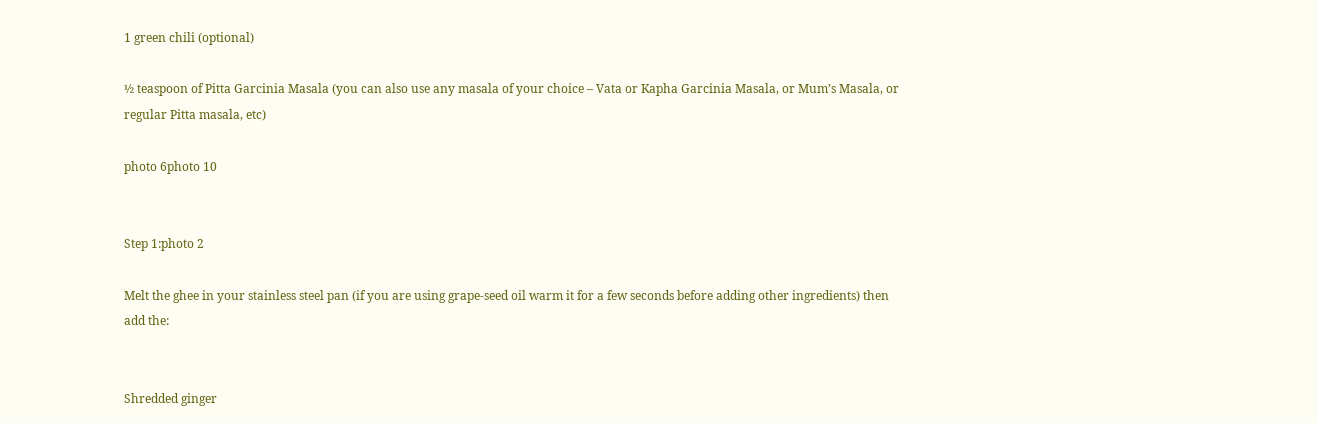1 green chili (optional)

½ teaspoon of Pitta Garcinia Masala (you can also use any masala of your choice – Vata or Kapha Garcinia Masala, or Mum’s Masala, or regular Pitta masala, etc)

photo 6photo 10


Step 1:photo 2

Melt the ghee in your stainless steel pan (if you are using grape-seed oil warm it for a few seconds before adding other ingredients) then add the:


Shredded ginger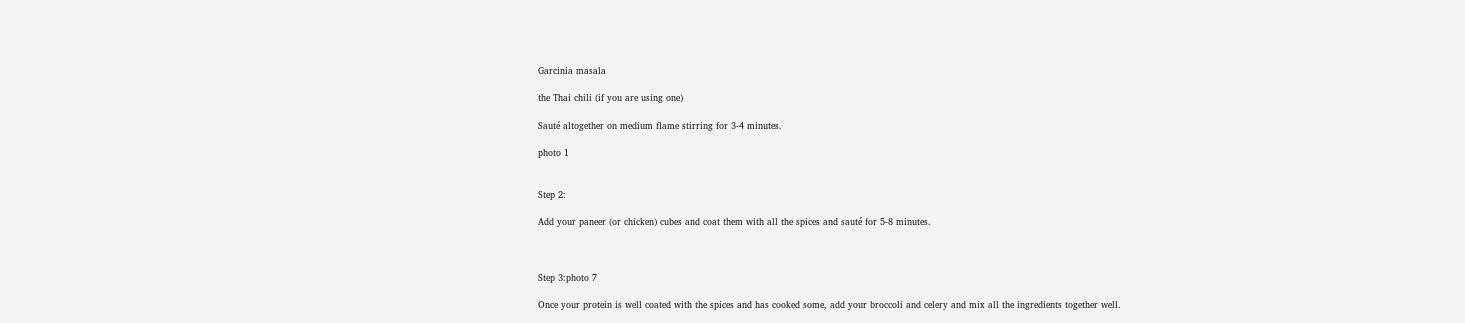Garcinia masala

the Thai chili (if you are using one)

Sauté altogether on medium flame stirring for 3-4 minutes.

photo 1


Step 2:

Add your paneer (or chicken) cubes and coat them with all the spices and sauté for 5-8 minutes.



Step 3:photo 7

Once your protein is well coated with the spices and has cooked some, add your broccoli and celery and mix all the ingredients together well.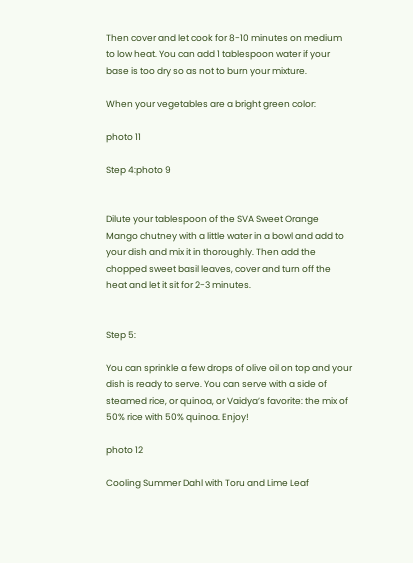Then cover and let cook for 8-10 minutes on medium to low heat. You can add 1 tablespoon water if your base is too dry so as not to burn your mixture.

When your vegetables are a bright green color:

photo 11

Step 4:photo 9


Dilute your tablespoon of the SVA Sweet Orange Mango chutney with a little water in a bowl and add to your dish and mix it in thoroughly. Then add the chopped sweet basil leaves, cover and turn off the heat and let it sit for 2-3 minutes.


Step 5:

You can sprinkle a few drops of olive oil on top and your dish is ready to serve. You can serve with a side of steamed rice, or quinoa, or Vaidya’s favorite: the mix of 50% rice with 50% quinoa. Enjoy!

photo 12

Cooling Summer Dahl with Toru and Lime Leaf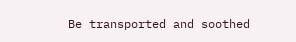Be transported and soothed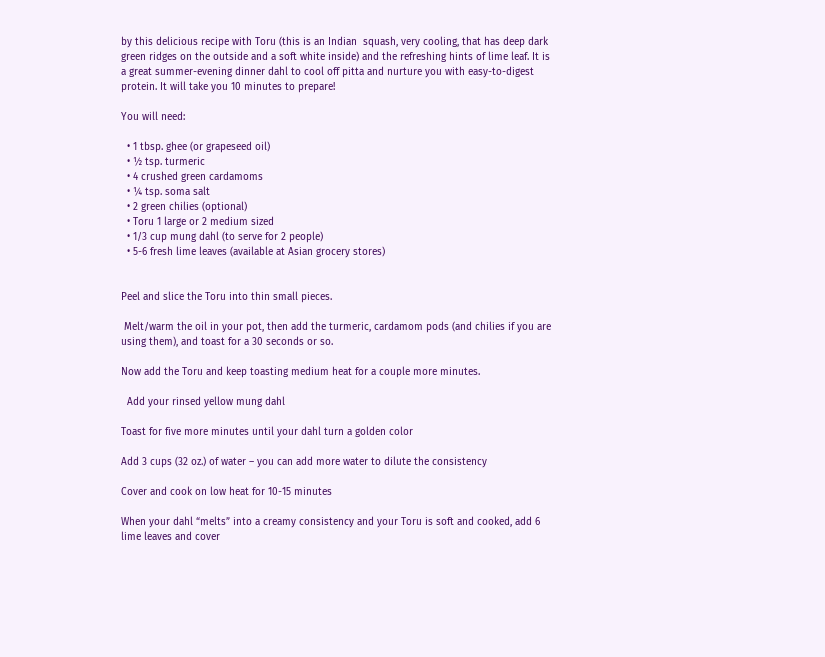by this delicious recipe with Toru (this is an Indian  squash, very cooling, that has deep dark green ridges on the outside and a soft white inside) and the refreshing hints of lime leaf. It is a great summer-evening dinner dahl to cool off pitta and nurture you with easy-to-digest protein. It will take you 10 minutes to prepare!

You will need:

  • 1 tbsp. ghee (or grapeseed oil)
  • ½ tsp. turmeric
  • 4 crushed green cardamoms
  • ¼ tsp. soma salt
  • 2 green chilies (optional)
  • Toru 1 large or 2 medium sized
  • 1/3 cup mung dahl (to serve for 2 people)
  • 5-6 fresh lime leaves (available at Asian grocery stores)


Peel and slice the Toru into thin small pieces.

 Melt/warm the oil in your pot, then add the turmeric, cardamom pods (and chilies if you are using them), and toast for a 30 seconds or so.

Now add the Toru and keep toasting medium heat for a couple more minutes.

  Add your rinsed yellow mung dahl

Toast for five more minutes until your dahl turn a golden color

Add 3 cups (32 oz.) of water – you can add more water to dilute the consistency

Cover and cook on low heat for 10-15 minutes

When your dahl “melts” into a creamy consistency and your Toru is soft and cooked, add 6 lime leaves and cover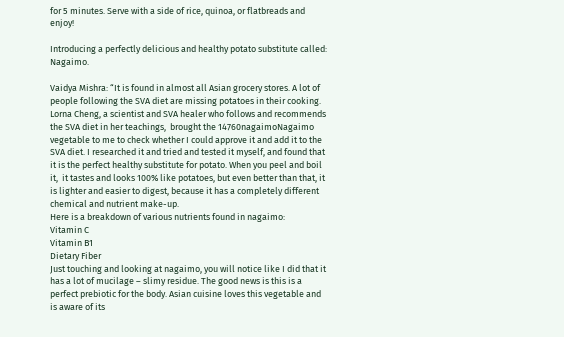for 5 minutes. Serve with a side of rice, quinoa, or flatbreads and enjoy!

Introducing a perfectly delicious and healthy potato substitute called: Nagaimo.

Vaidya Mishra: “It is found in almost all Asian grocery stores. A lot of people following the SVA diet are missing potatoes in their cooking. Lorna Cheng, a scientist and SVA healer who follows and recommends the SVA diet in her teachings,  brought the 14760nagaimoNagaimo vegetable to me to check whether I could approve it and add it to the SVA diet. I researched it and tried and tested it myself, and found that it is the perfect healthy substitute for potato. When you peel and boil it,  it tastes and looks 100% like potatoes, but even better than that, it is lighter and easier to digest, because it has a completely different chemical and nutrient make-up.
Here is a breakdown of various nutrients found in nagaimo:
Vitamin C
Vitamin B1
Dietary Fiber
Just touching and looking at nagaimo, you will notice like I did that it has a lot of mucilage – slimy residue. The good news is this is a perfect prebiotic for the body. Asian cuisine loves this vegetable and is aware of its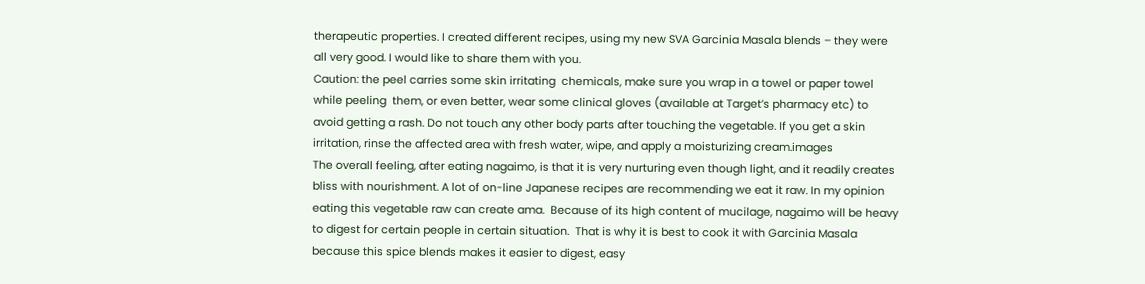therapeutic properties. I created different recipes, using my new SVA Garcinia Masala blends – they were all very good. I would like to share them with you.
Caution: the peel carries some skin irritating  chemicals, make sure you wrap in a towel or paper towel while peeling  them, or even better, wear some clinical gloves (available at Target’s pharmacy etc) to avoid getting a rash. Do not touch any other body parts after touching the vegetable. If you get a skin irritation, rinse the affected area with fresh water, wipe, and apply a moisturizing cream.images
The overall feeling, after eating nagaimo, is that it is very nurturing even though light, and it readily creates bliss with nourishment. A lot of on-line Japanese recipes are recommending we eat it raw. In my opinion eating this vegetable raw can create ama.  Because of its high content of mucilage, nagaimo will be heavy to digest for certain people in certain situation.  That is why it is best to cook it with Garcinia Masala because this spice blends makes it easier to digest, easy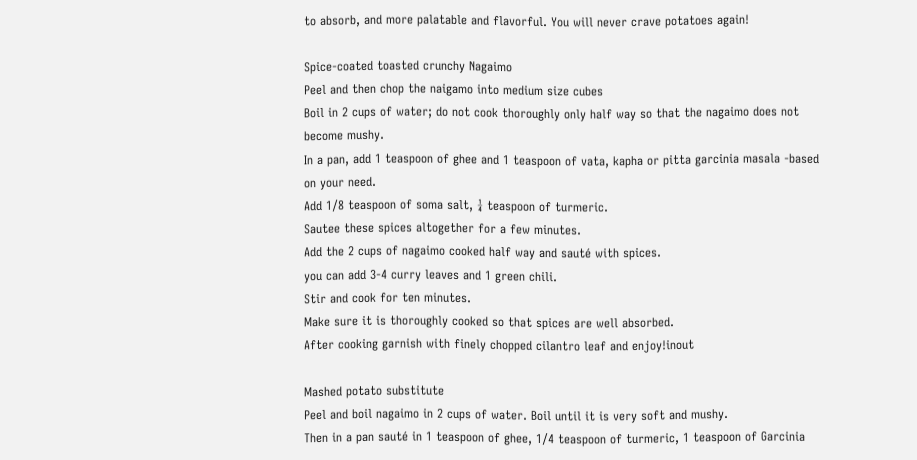to absorb, and more palatable and flavorful. You will never crave potatoes again!

Spice-coated toasted crunchy Nagaimo
Peel and then chop the naigamo into medium size cubes
Boil in 2 cups of water; do not cook thoroughly only half way so that the nagaimo does not become mushy.
In a pan, add 1 teaspoon of ghee and 1 teaspoon of vata, kapha or pitta garcinia masala -based on your need.
Add 1/8 teaspoon of soma salt, ¼ teaspoon of turmeric.
Sautee these spices altogether for a few minutes.
Add the 2 cups of nagaimo cooked half way and sauté with spices.
you can add 3-4 curry leaves and 1 green chili.
Stir and cook for ten minutes.
Make sure it is thoroughly cooked so that spices are well absorbed.
After cooking garnish with finely chopped cilantro leaf and enjoy!inout

Mashed potato substitute
Peel and boil nagaimo in 2 cups of water. Boil until it is very soft and mushy.
Then in a pan sauté in 1 teaspoon of ghee, 1/4 teaspoon of turmeric, 1 teaspoon of Garcinia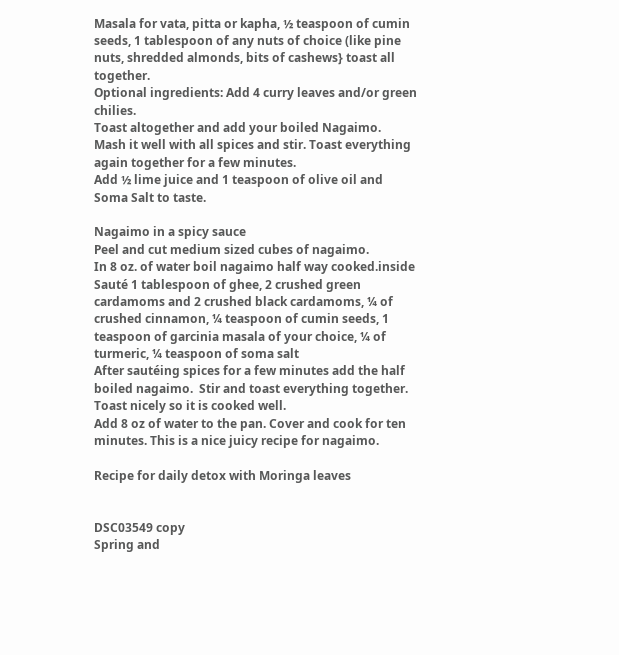Masala for vata, pitta or kapha, ½ teaspoon of cumin seeds, 1 tablespoon of any nuts of choice (like pine nuts, shredded almonds, bits of cashews} toast all together.
Optional ingredients: Add 4 curry leaves and/or green chilies.
Toast altogether and add your boiled Nagaimo.
Mash it well with all spices and stir. Toast everything again together for a few minutes.
Add ½ lime juice and 1 teaspoon of olive oil and Soma Salt to taste.

Nagaimo in a spicy sauce
Peel and cut medium sized cubes of nagaimo.
In 8 oz. of water boil nagaimo half way cooked.inside
Sauté 1 tablespoon of ghee, 2 crushed green cardamoms and 2 crushed black cardamoms, ¼ of crushed cinnamon, ¼ teaspoon of cumin seeds, 1 teaspoon of garcinia masala of your choice, ¼ of turmeric, ¼ teaspoon of soma salt
After sautéing spices for a few minutes add the half boiled nagaimo.  Stir and toast everything together.  Toast nicely so it is cooked well.
Add 8 oz of water to the pan. Cover and cook for ten minutes. This is a nice juicy recipe for nagaimo.

Recipe for daily detox with Moringa leaves


DSC03549 copy
Spring and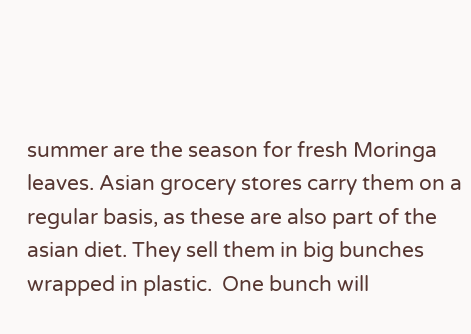summer are the season for fresh Moringa leaves. Asian grocery stores carry them on a regular basis, as these are also part of the asian diet. They sell them in big bunches wrapped in plastic.  One bunch will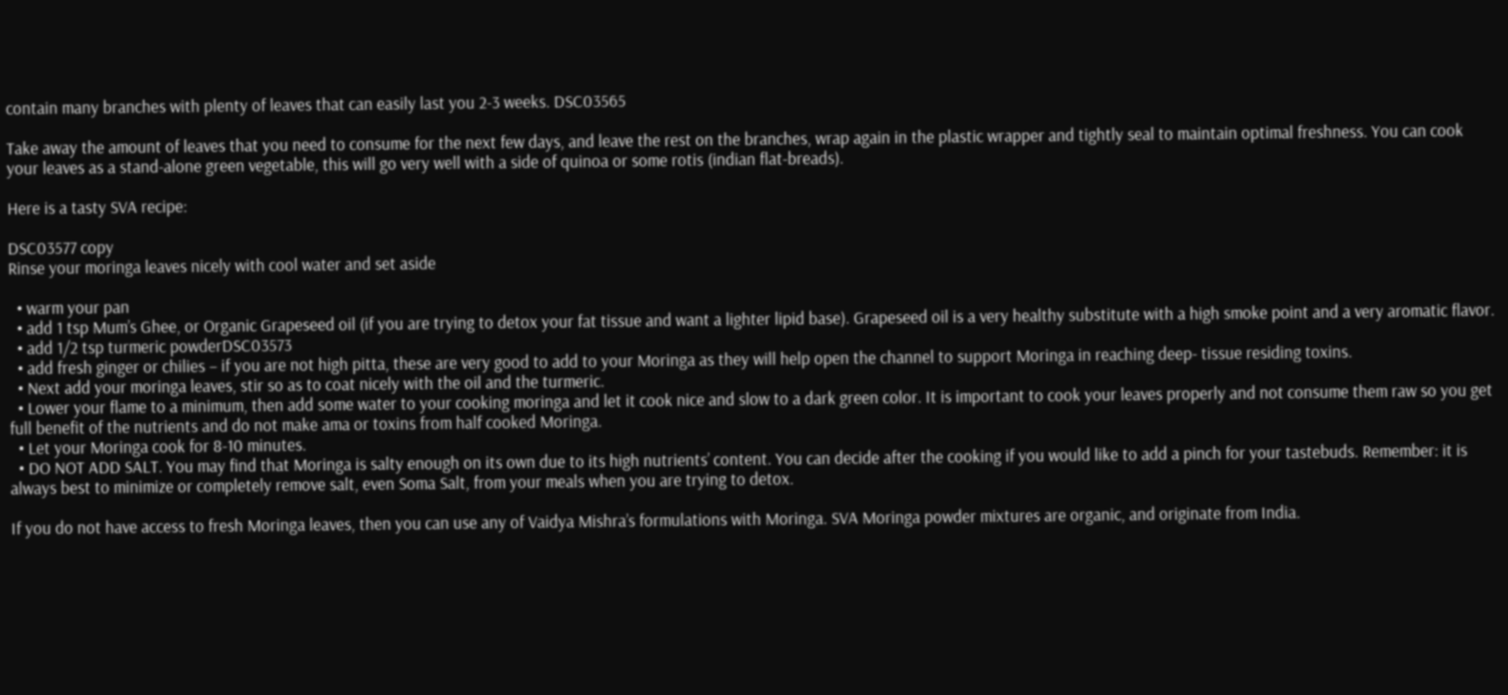contain many branches with plenty of leaves that can easily last you 2-3 weeks. DSC03565

Take away the amount of leaves that you need to consume for the next few days, and leave the rest on the branches, wrap again in the plastic wrapper and tightly seal to maintain optimal freshness. You can cook your leaves as a stand-alone green vegetable, this will go very well with a side of quinoa or some rotis (indian flat-breads).

Here is a tasty SVA recipe:

DSC03577 copy
Rinse your moringa leaves nicely with cool water and set aside

  • warm your pan
  • add 1 tsp Mum’s Ghee, or Organic Grapeseed oil (if you are trying to detox your fat tissue and want a lighter lipid base). Grapeseed oil is a very healthy substitute with a high smoke point and a very aromatic flavor.
  • add 1/2 tsp turmeric powderDSC03573
  • add fresh ginger or chilies – if you are not high pitta, these are very good to add to your Moringa as they will help open the channel to support Moringa in reaching deep- tissue residing toxins.
  • Next add your moringa leaves, stir so as to coat nicely with the oil and the turmeric.
  • Lower your flame to a minimum, then add some water to your cooking moringa and let it cook nice and slow to a dark green color. It is important to cook your leaves properly and not consume them raw so you get full benefit of the nutrients and do not make ama or toxins from half cooked Moringa.
  • Let your Moringa cook for 8-10 minutes.
  • DO NOT ADD SALT. You may find that Moringa is salty enough on its own due to its high nutrients’ content. You can decide after the cooking if you would like to add a pinch for your tastebuds. Remember: it is always best to minimize or completely remove salt, even Soma Salt, from your meals when you are trying to detox.

If you do not have access to fresh Moringa leaves, then you can use any of Vaidya Mishra’s formulations with Moringa. SVA Moringa powder mixtures are organic, and originate from India.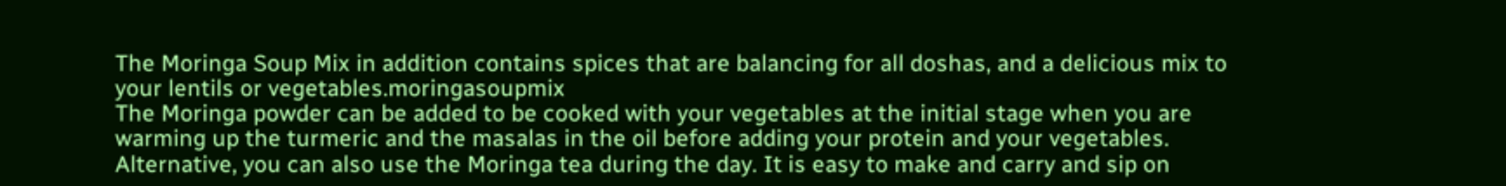The Moringa Soup Mix in addition contains spices that are balancing for all doshas, and a delicious mix to your lentils or vegetables.moringasoupmix
The Moringa powder can be added to be cooked with your vegetables at the initial stage when you are warming up the turmeric and the masalas in the oil before adding your protein and your vegetables.
Alternative, you can also use the Moringa tea during the day. It is easy to make and carry and sip on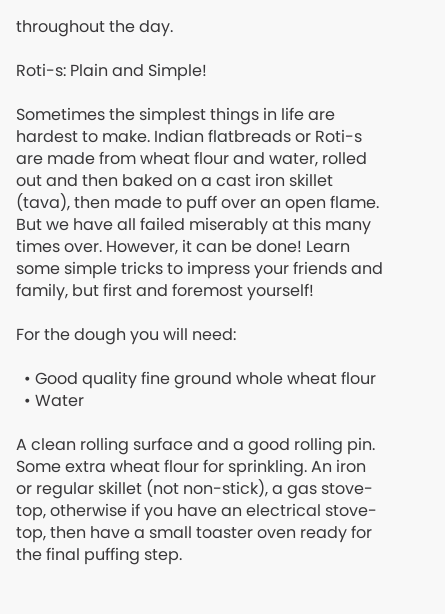throughout the day.

Roti-s: Plain and Simple!

Sometimes the simplest things in life are hardest to make. Indian flatbreads or Roti-s are made from wheat flour and water, rolled out and then baked on a cast iron skillet (tava), then made to puff over an open flame. But we have all failed miserably at this many times over. However, it can be done! Learn some simple tricks to impress your friends and family, but first and foremost yourself!

For the dough you will need:

  • Good quality fine ground whole wheat flour
  • Water

A clean rolling surface and a good rolling pin. Some extra wheat flour for sprinkling. An iron or regular skillet (not non-stick), a gas stove-top, otherwise if you have an electrical stove-top, then have a small toaster oven ready for the final puffing step.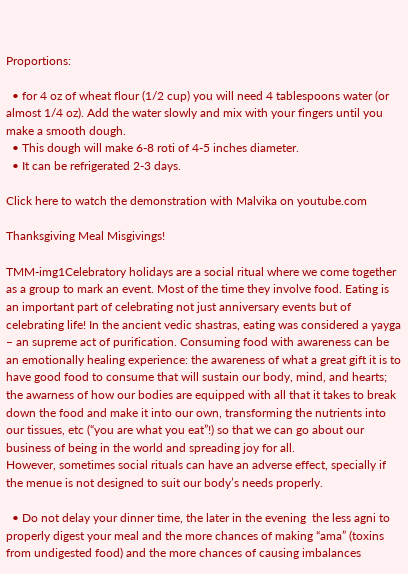Proportions:

  • for 4 oz of wheat flour (1/2 cup) you will need 4 tablespoons water (or almost 1/4 oz). Add the water slowly and mix with your fingers until you make a smooth dough.
  • This dough will make 6-8 roti of 4-5 inches diameter.
  • It can be refrigerated 2-3 days.

Click here to watch the demonstration with Malvika on youtube.com

Thanksgiving Meal Misgivings!

TMM-img1Celebratory holidays are a social ritual where we come together as a group to mark an event. Most of the time they involve food. Eating is an important part of celebrating not just anniversary events but of celebrating life! In the ancient vedic shastras, eating was considered a yayga – an supreme act of purification. Consuming food with awareness can be an emotionally healing experience: the awareness of what a great gift it is to have good food to consume that will sustain our body, mind, and hearts; the awarness of how our bodies are equipped with all that it takes to break down the food and make it into our own, transforming the nutrients into our tissues, etc (“you are what you eat”!) so that we can go about our business of being in the world and spreading joy for all.
However, sometimes social rituals can have an adverse effect, specially if the menue is not designed to suit our body’s needs properly.

  • Do not delay your dinner time, the later in the evening  the less agni to properly digest your meal and the more chances of making “ama” (toxins from undigested food) and the more chances of causing imbalances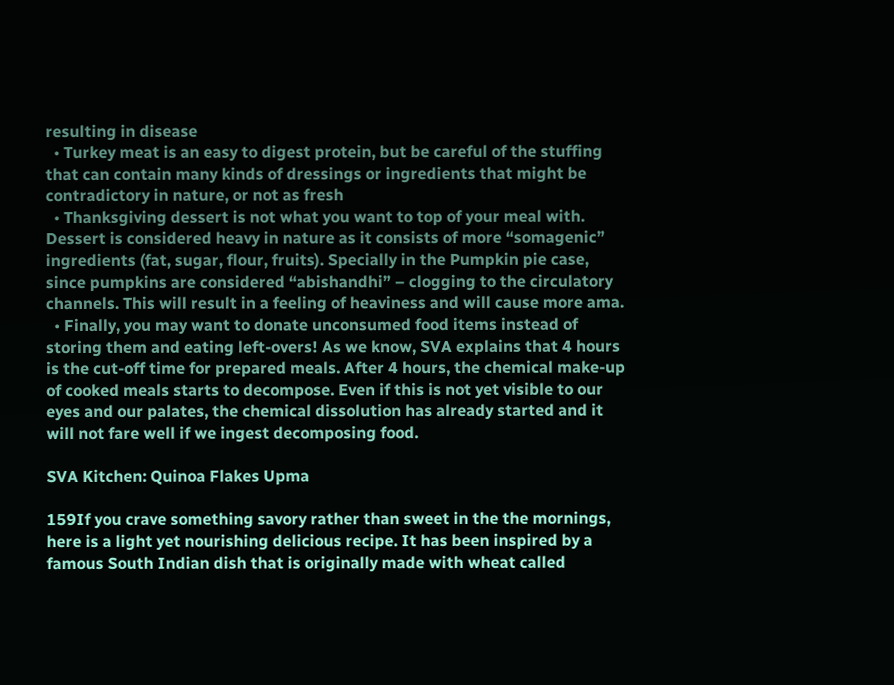resulting in disease
  • Turkey meat is an easy to digest protein, but be careful of the stuffing that can contain many kinds of dressings or ingredients that might be contradictory in nature, or not as fresh
  • Thanksgiving dessert is not what you want to top of your meal with. Dessert is considered heavy in nature as it consists of more “somagenic” ingredients (fat, sugar, flour, fruits). Specially in the Pumpkin pie case, since pumpkins are considered “abishandhi” – clogging to the circulatory channels. This will result in a feeling of heaviness and will cause more ama.
  • Finally, you may want to donate unconsumed food items instead of storing them and eating left-overs! As we know, SVA explains that 4 hours is the cut-off time for prepared meals. After 4 hours, the chemical make-up of cooked meals starts to decompose. Even if this is not yet visible to our eyes and our palates, the chemical dissolution has already started and it will not fare well if we ingest decomposing food.

SVA Kitchen: Quinoa Flakes Upma

159If you crave something savory rather than sweet in the the mornings, here is a light yet nourishing delicious recipe. It has been inspired by a famous South Indian dish that is originally made with wheat called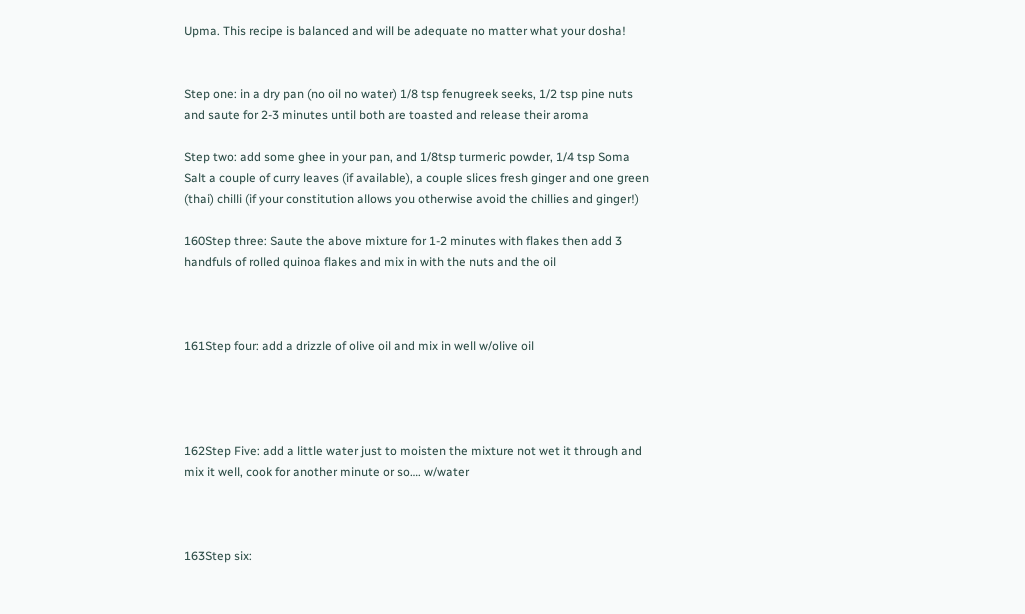Upma. This recipe is balanced and will be adequate no matter what your dosha!


Step one: in a dry pan (no oil no water) 1/8 tsp fenugreek seeks, 1/2 tsp pine nuts and saute for 2-3 minutes until both are toasted and release their aroma

Step two: add some ghee in your pan, and 1/8tsp turmeric powder, 1/4 tsp Soma Salt a couple of curry leaves (if available), a couple slices fresh ginger and one green (thai) chilli (if your constitution allows you otherwise avoid the chillies and ginger!)

160Step three: Saute the above mixture for 1-2 minutes with flakes then add 3 handfuls of rolled quinoa flakes and mix in with the nuts and the oil



161Step four: add a drizzle of olive oil and mix in well w/olive oil




162Step Five: add a little water just to moisten the mixture not wet it through and mix it well, cook for another minute or so…. w/water



163Step six: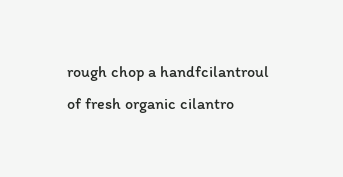rough chop a handfcilantroul of fresh organic cilantro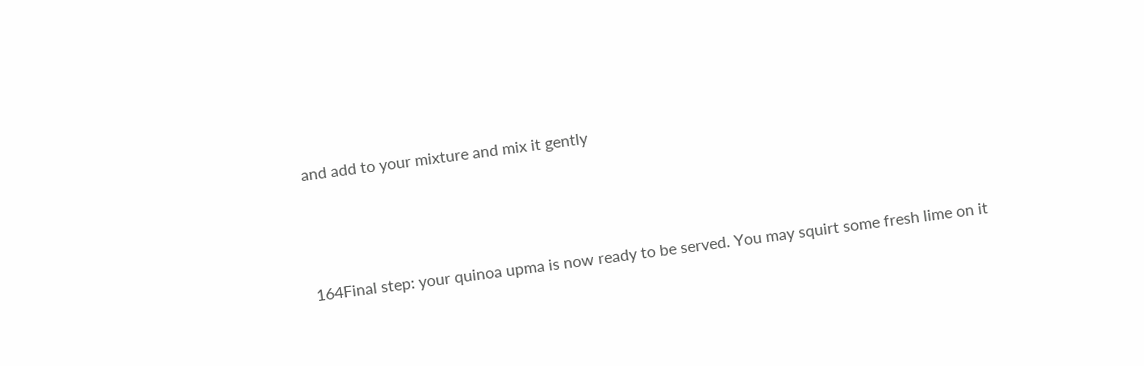and add to your mixture and mix it gently



164Final step: your quinoa upma is now ready to be served. You may squirt some fresh lime on it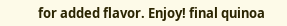for added flavor. Enjoy! final quinoa